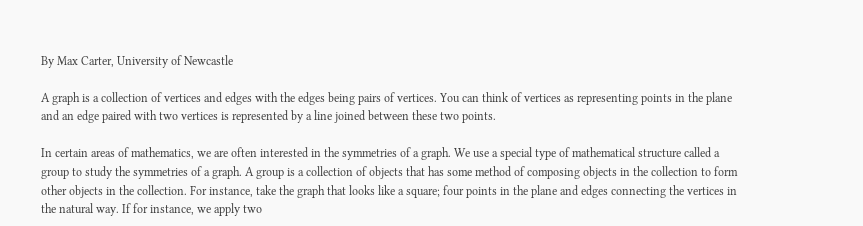By Max Carter, University of Newcastle

A graph is a collection of vertices and edges with the edges being pairs of vertices. You can think of vertices as representing points in the plane and an edge paired with two vertices is represented by a line joined between these two points.

In certain areas of mathematics, we are often interested in the symmetries of a graph. We use a special type of mathematical structure called a group to study the symmetries of a graph. A group is a collection of objects that has some method of composing objects in the collection to form other objects in the collection. For instance, take the graph that looks like a square; four points in the plane and edges connecting the vertices in the natural way. If for instance, we apply two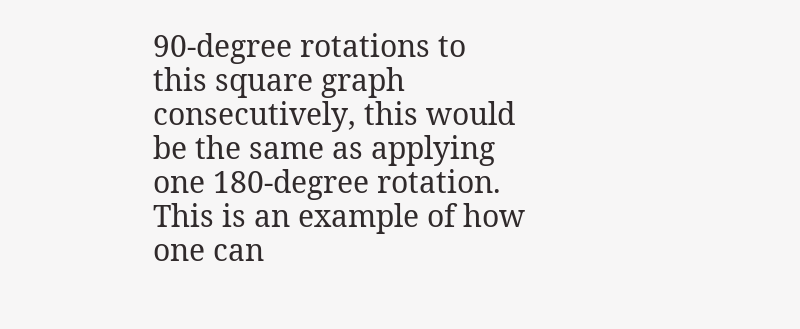90-degree rotations to this square graph consecutively, this would be the same as applying one 180-degree rotation. This is an example of how one can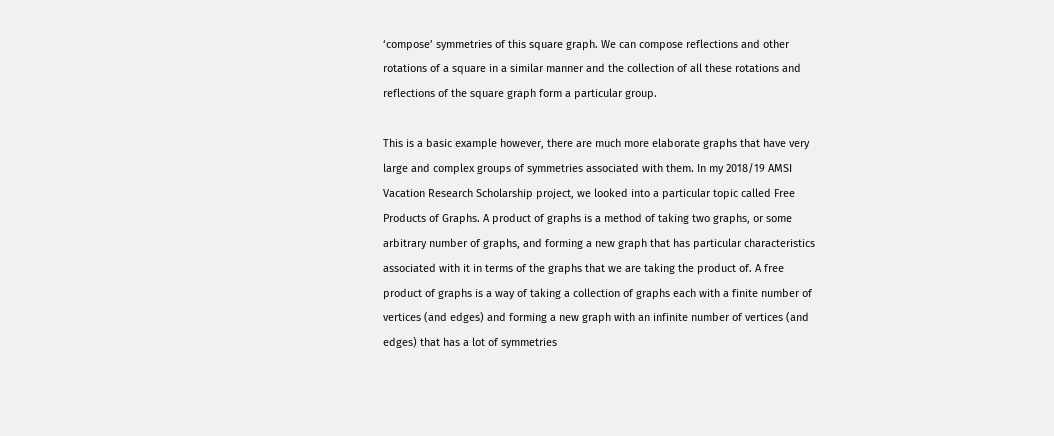‘compose’ symmetries of this square graph. We can compose reflections and other rotations of a square in a similar manner and the collection of all these rotations and reflections of the square graph form a particular group.

This is a basic example however, there are much more elaborate graphs that have very large and complex groups of symmetries associated with them. In my 2018/19 AMSI Vacation Research Scholarship project, we looked into a particular topic called Free Products of Graphs. A product of graphs is a method of taking two graphs, or some arbitrary number of graphs, and forming a new graph that has particular characteristics associated with it in terms of the graphs that we are taking the product of. A free product of graphs is a way of taking a collection of graphs each with a finite number of vertices (and edges) and forming a new graph with an infinite number of vertices (and edges) that has a lot of symmetries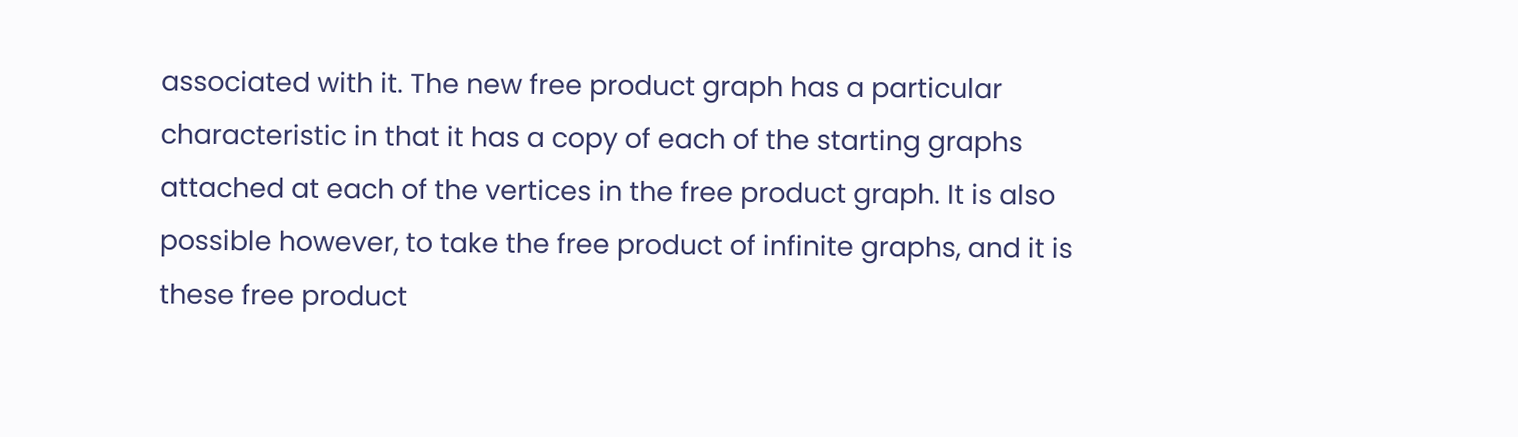associated with it. The new free product graph has a particular characteristic in that it has a copy of each of the starting graphs attached at each of the vertices in the free product graph. It is also possible however, to take the free product of infinite graphs, and it is these free product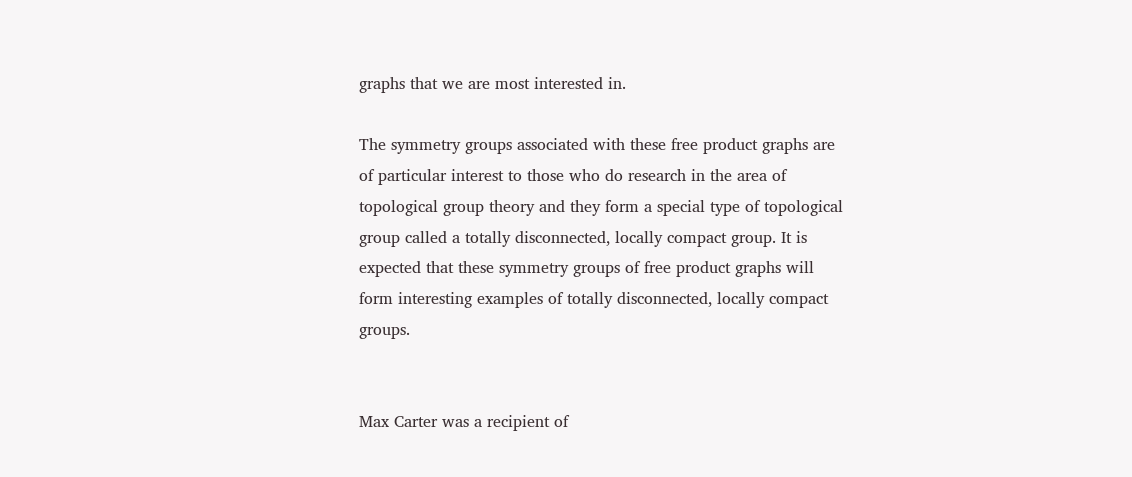graphs that we are most interested in.

The symmetry groups associated with these free product graphs are of particular interest to those who do research in the area of topological group theory and they form a special type of topological group called a totally disconnected, locally compact group. It is expected that these symmetry groups of free product graphs will form interesting examples of totally disconnected, locally compact groups.


Max Carter was a recipient of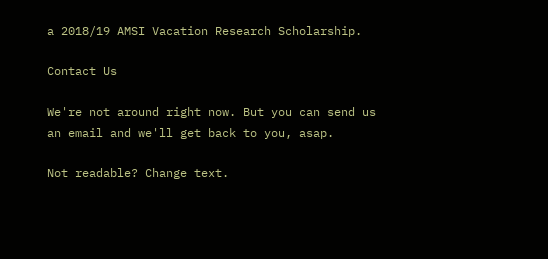a 2018/19 AMSI Vacation Research Scholarship.

Contact Us

We're not around right now. But you can send us an email and we'll get back to you, asap.

Not readable? Change text.